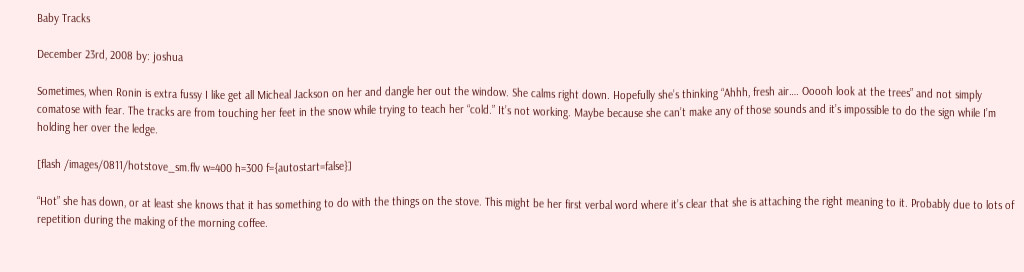Baby Tracks

December 23rd, 2008 by: joshua

Sometimes, when Ronin is extra fussy I like get all Micheal Jackson on her and dangle her out the window. She calms right down. Hopefully she’s thinking “Ahhh, fresh air…. Ooooh look at the trees” and not simply comatose with fear. The tracks are from touching her feet in the snow while trying to teach her “cold.” It’s not working. Maybe because she can’t make any of those sounds and it’s impossible to do the sign while I’m holding her over the ledge.

[flash /images/0811/hotstove_sm.flv w=400 h=300 f={autostart=false}]

“Hot” she has down, or at least she knows that it has something to do with the things on the stove. This might be her first verbal word where it’s clear that she is attaching the right meaning to it. Probably due to lots of repetition during the making of the morning coffee.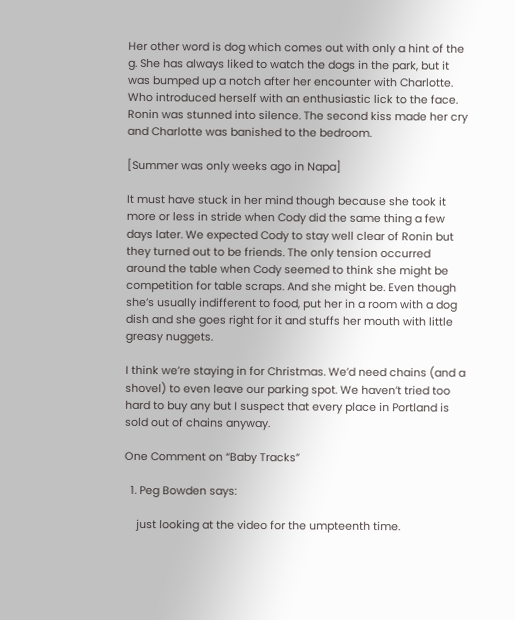Her other word is dog which comes out with only a hint of the g. She has always liked to watch the dogs in the park, but it was bumped up a notch after her encounter with Charlotte. Who introduced herself with an enthusiastic lick to the face. Ronin was stunned into silence. The second kiss made her cry and Charlotte was banished to the bedroom.

[Summer was only weeks ago in Napa]

It must have stuck in her mind though because she took it more or less in stride when Cody did the same thing a few days later. We expected Cody to stay well clear of Ronin but they turned out to be friends. The only tension occurred around the table when Cody seemed to think she might be competition for table scraps. And she might be. Even though she’s usually indifferent to food, put her in a room with a dog dish and she goes right for it and stuffs her mouth with little greasy nuggets.

I think we’re staying in for Christmas. We’d need chains (and a shovel) to even leave our parking spot. We haven’t tried too hard to buy any but I suspect that every place in Portland is sold out of chains anyway.

One Comment on “Baby Tracks”

  1. Peg Bowden says:

    just looking at the video for the umpteenth time.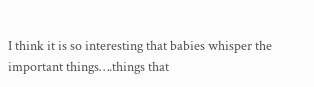I think it is so interesting that babies whisper the important things….things that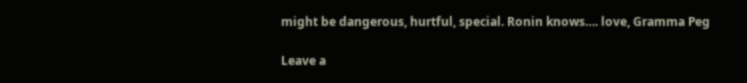might be dangerous, hurtful, special. Ronin knows…. love, Gramma Peg

Leave a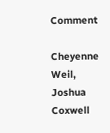Comment

Cheyenne Weil, Joshua Coxwell